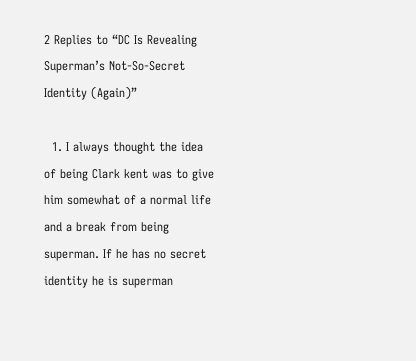2 Replies to “DC Is Revealing Superman’s Not-So-Secret Identity (Again)”

  1. I always thought the idea of being Clark kent was to give him somewhat of a normal life and a break from being superman. If he has no secret identity he is superman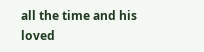all the time and his loved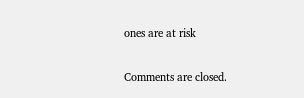ones are at risk

Comments are closed.